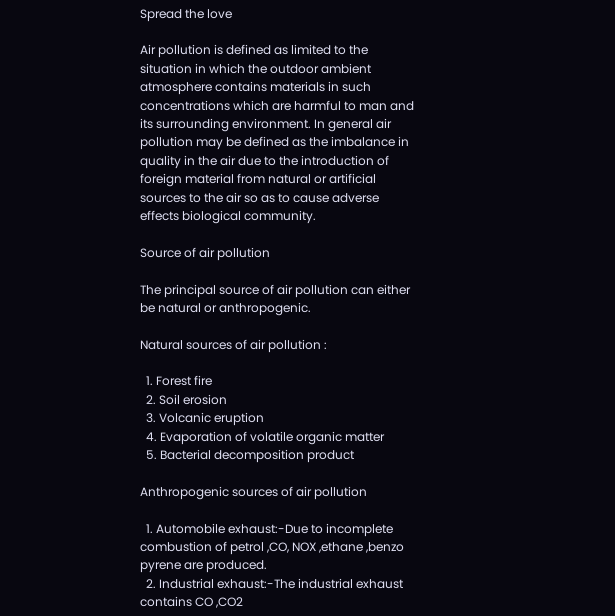Spread the love

Air pollution is defined as limited to the situation in which the outdoor ambient atmosphere contains materials in such concentrations which are harmful to man and its surrounding environment. In general air pollution may be defined as the imbalance in quality in the air due to the introduction of foreign material from natural or artificial sources to the air so as to cause adverse effects biological community.

Source of air pollution

The principal source of air pollution can either be natural or anthropogenic.

Natural sources of air pollution :

  1. Forest fire
  2. Soil erosion
  3. Volcanic eruption
  4. Evaporation of volatile organic matter
  5. Bacterial decomposition product

Anthropogenic sources of air pollution

  1. Automobile exhaust:-Due to incomplete combustion of petrol ,CO, NOX ,ethane ,benzo pyrene are produced.
  2. Industrial exhaust:-The industrial exhaust contains CO ,CO2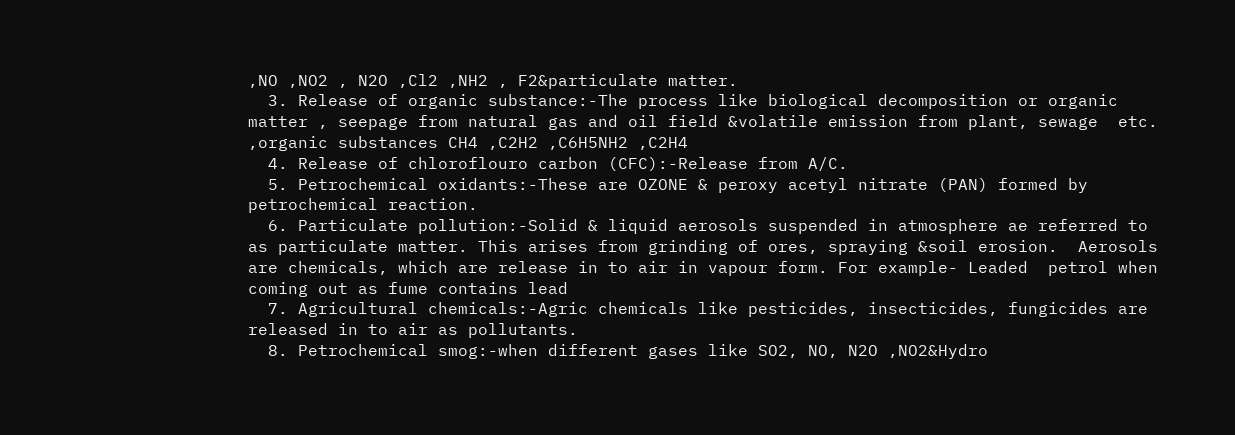,NO ,NO2 , N2O ,Cl2 ,NH2 , F2&particulate matter.
  3. Release of organic substance:-The process like biological decomposition or organic matter , seepage from natural gas and oil field &volatile emission from plant, sewage  etc. ,organic substances CH4 ,C2H2 ,C6H5NH2 ,C2H4
  4. Release of chloroflouro carbon (CFC):-Release from A/C.
  5. Petrochemical oxidants:-These are OZONE & peroxy acetyl nitrate (PAN) formed by petrochemical reaction.
  6. Particulate pollution:-Solid & liquid aerosols suspended in atmosphere ae referred to as particulate matter. This arises from grinding of ores, spraying &soil erosion.  Aerosols are chemicals, which are release in to air in vapour form. For example- Leaded  petrol when coming out as fume contains lead
  7. Agricultural chemicals:-Agric chemicals like pesticides, insecticides, fungicides are released in to air as pollutants.
  8. Petrochemical smog:-when different gases like SO2, NO, N2O ,NO2&Hydro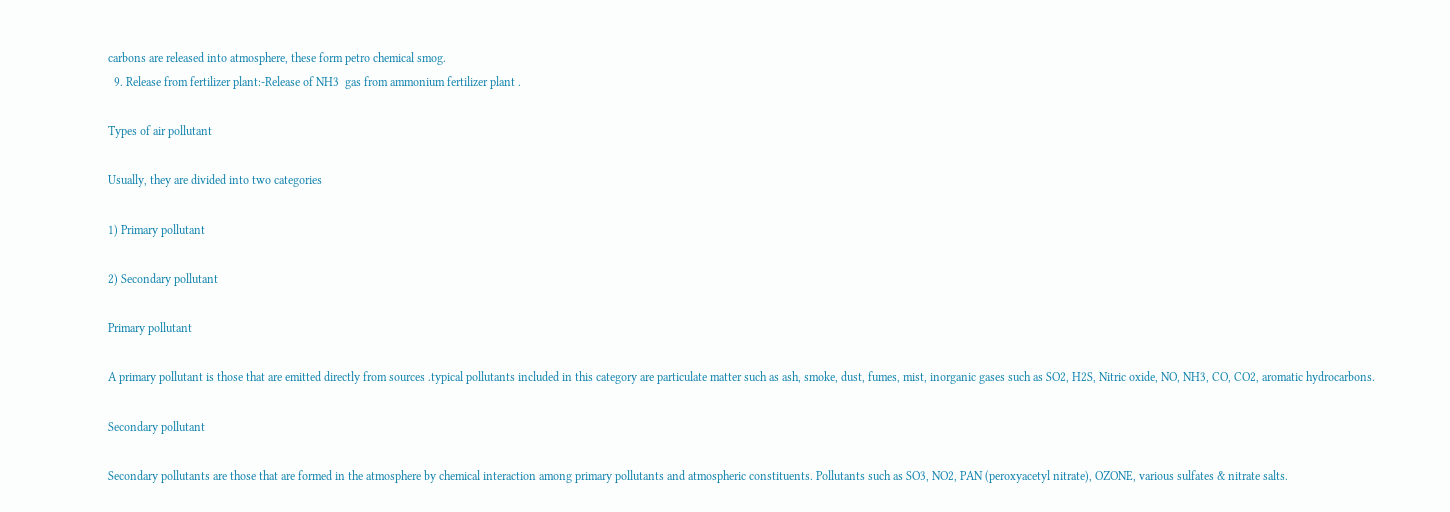carbons are released into atmosphere, these form petro chemical smog.
  9. Release from fertilizer plant:-Release of NH3  gas from ammonium fertilizer plant .

Types of air pollutant

Usually, they are divided into two categories

1) Primary pollutant

2) Secondary pollutant

Primary pollutant

A primary pollutant is those that are emitted directly from sources .typical pollutants included in this category are particulate matter such as ash, smoke, dust, fumes, mist, inorganic gases such as SO2, H2S, Nitric oxide, NO, NH3, CO, CO2, aromatic hydrocarbons.

Secondary pollutant

Secondary pollutants are those that are formed in the atmosphere by chemical interaction among primary pollutants and atmospheric constituents. Pollutants such as SO3, NO2, PAN (peroxyacetyl nitrate), OZONE, various sulfates & nitrate salts.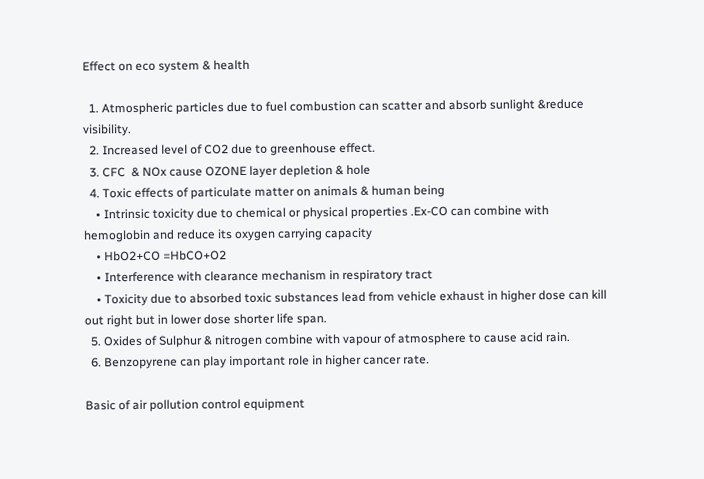Effect on eco system & health

  1. Atmospheric particles due to fuel combustion can scatter and absorb sunlight &reduce visibility.
  2. Increased level of CO2 due to greenhouse effect.
  3. CFC  & NOx cause OZONE layer depletion & hole
  4. Toxic effects of particulate matter on animals & human being
    • Intrinsic toxicity due to chemical or physical properties .Ex-CO can combine with hemoglobin and reduce its oxygen carrying capacity
    • HbO2+CO =HbCO+O2
    • Interference with clearance mechanism in respiratory tract
    • Toxicity due to absorbed toxic substances lead from vehicle exhaust in higher dose can kill out right but in lower dose shorter life span.
  5. Oxides of Sulphur & nitrogen combine with vapour of atmosphere to cause acid rain.
  6. Benzopyrene can play important role in higher cancer rate.

Basic of air pollution control equipment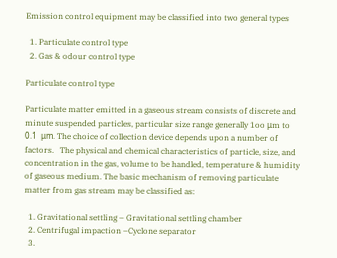Emission control equipment may be classified into two general types

  1. Particulate control type
  2. Gas & odour control type

Particulate control type

Particulate matter emitted in a gaseous stream consists of discrete and minute suspended particles, particular size range generally 1oo μm to 0.1  μm. The choice of collection device depends upon a number of factors.   The physical and chemical characteristics of particle, size, and concentration in the gas, volume to be handled, temperature & humidity of gaseous medium. The basic mechanism of removing particulate matter from gas stream may be classified as:

  1. Gravitational settling – Gravitational settling chamber
  2. Centrifugal impaction –Cyclone separator
  3.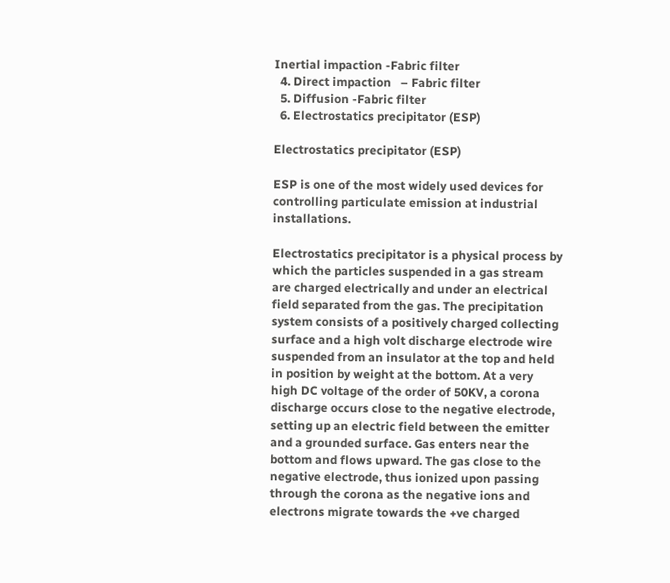Inertial impaction -Fabric filter
  4. Direct impaction   – Fabric filter
  5. Diffusion -Fabric filter
  6. Electrostatics precipitator (ESP)

Electrostatics precipitator (ESP)

ESP is one of the most widely used devices for controlling particulate emission at industrial installations.

Electrostatics precipitator is a physical process by which the particles suspended in a gas stream are charged electrically and under an electrical field separated from the gas. The precipitation system consists of a positively charged collecting surface and a high volt discharge electrode wire suspended from an insulator at the top and held in position by weight at the bottom. At a very high DC voltage of the order of 50KV, a corona discharge occurs close to the negative electrode, setting up an electric field between the emitter and a grounded surface. Gas enters near the bottom and flows upward. The gas close to the negative electrode, thus ionized upon passing through the corona as the negative ions and electrons migrate towards the +ve charged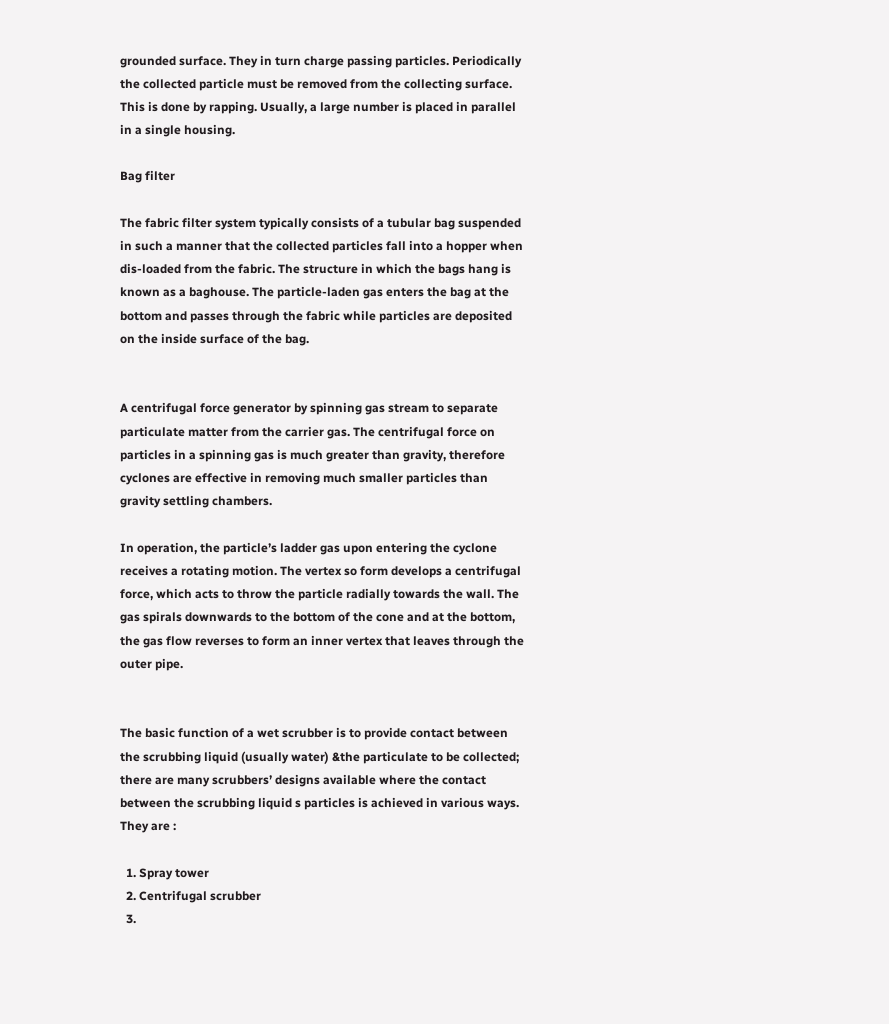grounded surface. They in turn charge passing particles. Periodically the collected particle must be removed from the collecting surface. This is done by rapping. Usually, a large number is placed in parallel in a single housing.

Bag filter

The fabric filter system typically consists of a tubular bag suspended in such a manner that the collected particles fall into a hopper when dis-loaded from the fabric. The structure in which the bags hang is known as a baghouse. The particle-laden gas enters the bag at the bottom and passes through the fabric while particles are deposited on the inside surface of the bag.


A centrifugal force generator by spinning gas stream to separate particulate matter from the carrier gas. The centrifugal force on particles in a spinning gas is much greater than gravity, therefore cyclones are effective in removing much smaller particles than gravity settling chambers.

In operation, the particle’s ladder gas upon entering the cyclone receives a rotating motion. The vertex so form develops a centrifugal force, which acts to throw the particle radially towards the wall. The gas spirals downwards to the bottom of the cone and at the bottom, the gas flow reverses to form an inner vertex that leaves through the outer pipe.


The basic function of a wet scrubber is to provide contact between the scrubbing liquid (usually water) &the particulate to be collected; there are many scrubbers’ designs available where the contact between the scrubbing liquid s particles is achieved in various ways. They are :

  1. Spray tower
  2. Centrifugal scrubber
  3.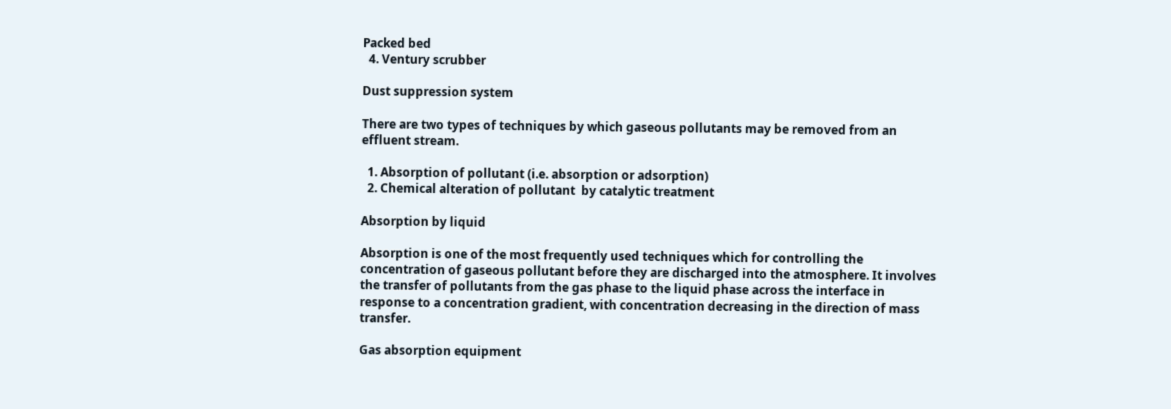Packed bed
  4. Ventury scrubber

Dust suppression system

There are two types of techniques by which gaseous pollutants may be removed from an effluent stream.

  1. Absorption of pollutant (i.e. absorption or adsorption)
  2. Chemical alteration of pollutant  by catalytic treatment

Absorption by liquid

Absorption is one of the most frequently used techniques which for controlling the concentration of gaseous pollutant before they are discharged into the atmosphere. It involves the transfer of pollutants from the gas phase to the liquid phase across the interface in response to a concentration gradient, with concentration decreasing in the direction of mass transfer.

Gas absorption equipment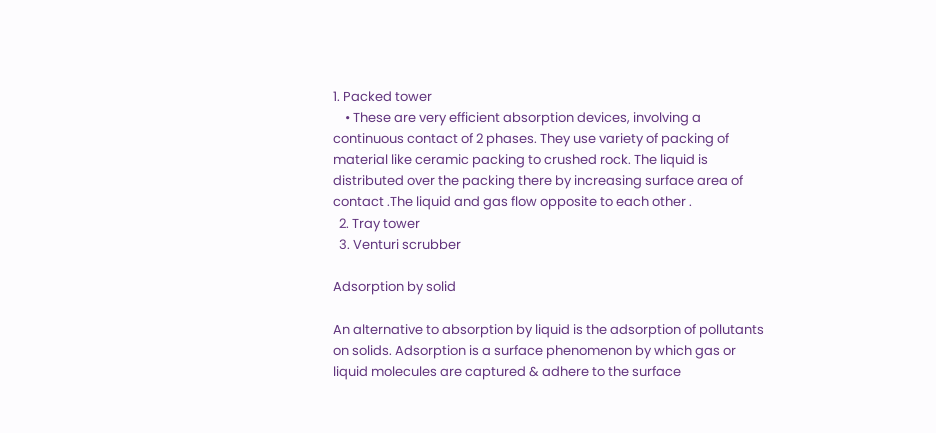1. Packed tower
    • These are very efficient absorption devices, involving a continuous contact of 2 phases. They use variety of packing of material like ceramic packing to crushed rock. The liquid is distributed over the packing there by increasing surface area of contact .The liquid and gas flow opposite to each other .
  2. Tray tower
  3. Venturi scrubber

Adsorption by solid

An alternative to absorption by liquid is the adsorption of pollutants on solids. Adsorption is a surface phenomenon by which gas or liquid molecules are captured & adhere to the surface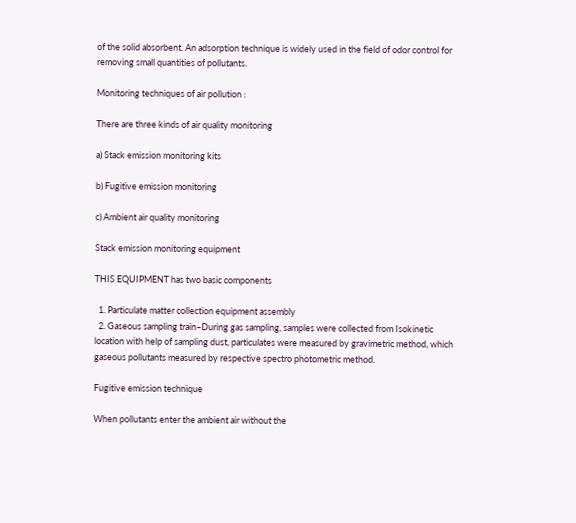of the solid absorbent. An adsorption technique is widely used in the field of odor control for removing small quantities of pollutants.

Monitoring techniques of air pollution :

There are three kinds of air quality monitoring

a) Stack emission monitoring kits

b) Fugitive emission monitoring

c) Ambient air quality monitoring

Stack emission monitoring equipment

THIS EQUIPMENT has two basic components

  1. Particulate matter collection equipment assembly
  2. Gaseous sampling train–During gas sampling, samples were collected from Isokinetic location with help of sampling dust, particulates were measured by gravimetric method, which gaseous pollutants measured by respective spectro photometric method.

Fugitive emission technique

When pollutants enter the ambient air without the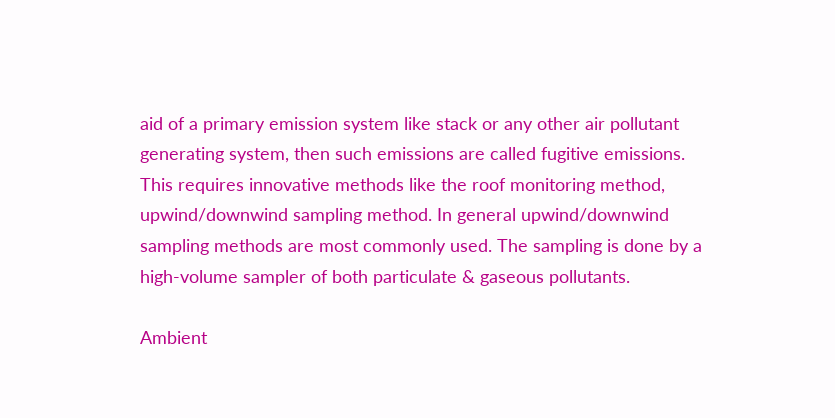aid of a primary emission system like stack or any other air pollutant generating system, then such emissions are called fugitive emissions. This requires innovative methods like the roof monitoring method, upwind/downwind sampling method. In general upwind/downwind sampling methods are most commonly used. The sampling is done by a high-volume sampler of both particulate & gaseous pollutants.

Ambient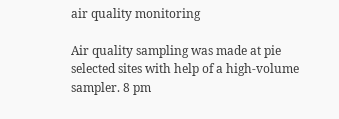air quality monitoring

Air quality sampling was made at pie selected sites with help of a high-volume sampler. 8 pm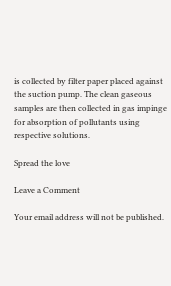is collected by filter paper placed against the suction pump. The clean gaseous samples are then collected in gas impinge for absorption of pollutants using respective solutions.

Spread the love

Leave a Comment

Your email address will not be published.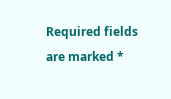Required fields are marked *